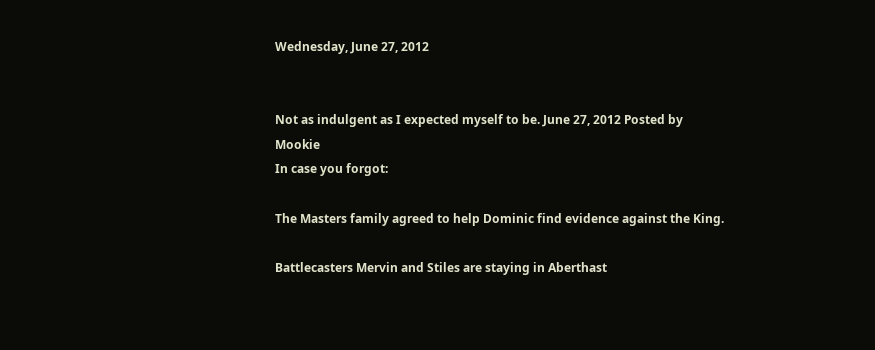Wednesday, June 27, 2012


Not as indulgent as I expected myself to be. June 27, 2012 Posted by Mookie
In case you forgot:

The Masters family agreed to help Dominic find evidence against the King.

Battlecasters Mervin and Stiles are staying in Aberthast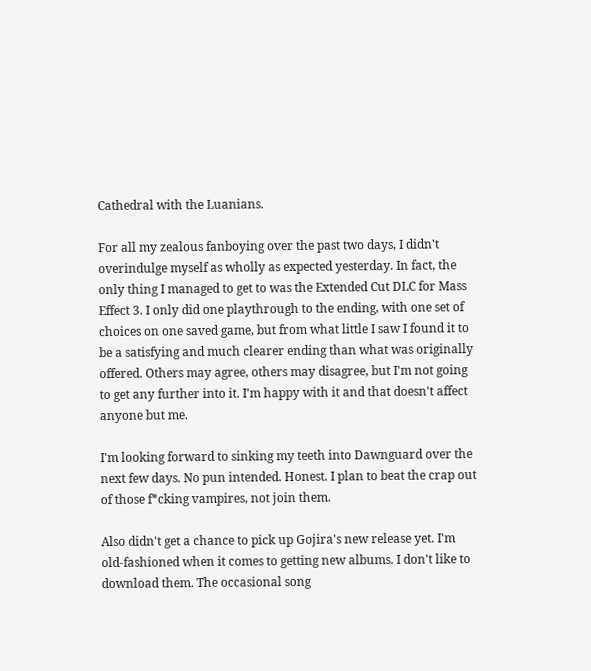Cathedral with the Luanians.

For all my zealous fanboying over the past two days, I didn't overindulge myself as wholly as expected yesterday. In fact, the only thing I managed to get to was the Extended Cut DLC for Mass Effect 3. I only did one playthrough to the ending, with one set of choices on one saved game, but from what little I saw I found it to be a satisfying and much clearer ending than what was originally offered. Others may agree, others may disagree, but I'm not going to get any further into it. I'm happy with it and that doesn't affect anyone but me.

I'm looking forward to sinking my teeth into Dawnguard over the next few days. No pun intended. Honest. I plan to beat the crap out of those f*cking vampires, not join them.

Also didn't get a chance to pick up Gojira's new release yet. I'm old-fashioned when it comes to getting new albums. I don't like to download them. The occasional song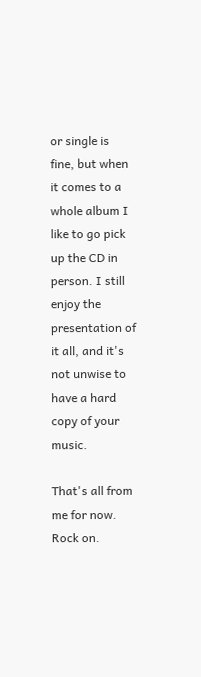or single is fine, but when it comes to a whole album I like to go pick up the CD in person. I still enjoy the presentation of it all, and it's not unwise to have a hard copy of your music.

That's all from me for now.
Rock on.